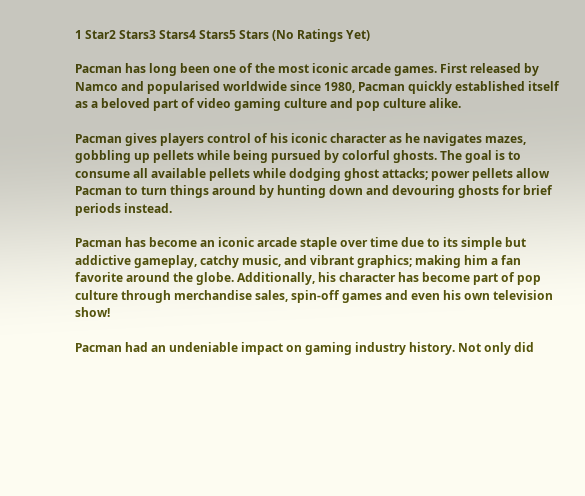1 Star2 Stars3 Stars4 Stars5 Stars (No Ratings Yet)

Pacman has long been one of the most iconic arcade games. First released by Namco and popularised worldwide since 1980, Pacman quickly established itself as a beloved part of video gaming culture and pop culture alike.

Pacman gives players control of his iconic character as he navigates mazes, gobbling up pellets while being pursued by colorful ghosts. The goal is to consume all available pellets while dodging ghost attacks; power pellets allow Pacman to turn things around by hunting down and devouring ghosts for brief periods instead.

Pacman has become an iconic arcade staple over time due to its simple but addictive gameplay, catchy music, and vibrant graphics; making him a fan favorite around the globe. Additionally, his character has become part of pop culture through merchandise sales, spin-off games and even his own television show!

Pacman had an undeniable impact on gaming industry history. Not only did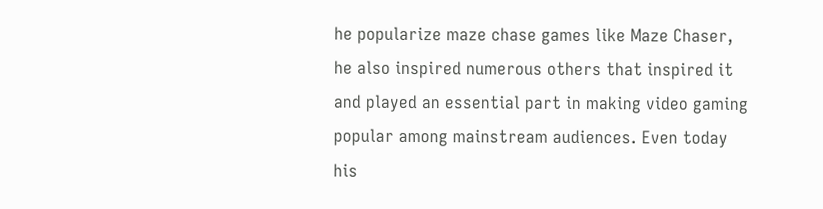he popularize maze chase games like Maze Chaser, he also inspired numerous others that inspired it and played an essential part in making video gaming popular among mainstream audiences. Even today his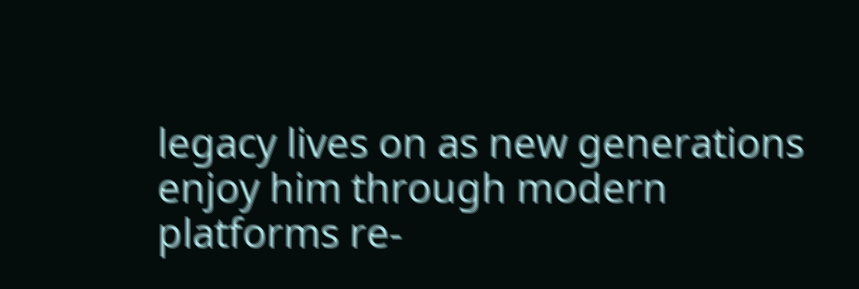legacy lives on as new generations enjoy him through modern platforms re-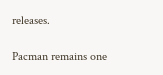releases.

Pacman remains one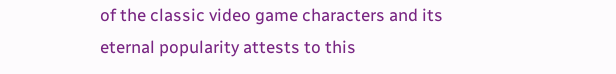of the classic video game characters and its eternal popularity attests to this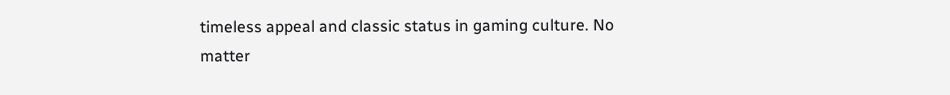timeless appeal and classic status in gaming culture. No matter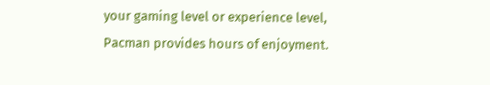your gaming level or experience level, Pacman provides hours of enjoyment.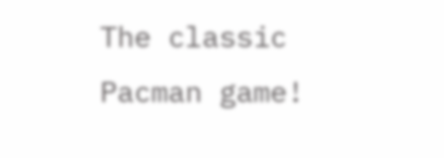The classic Pacman game!